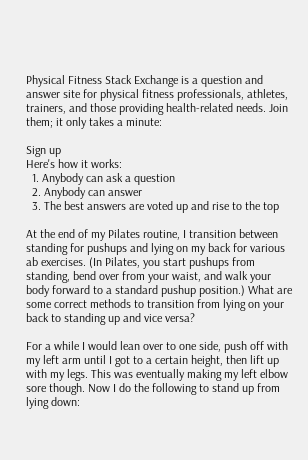Physical Fitness Stack Exchange is a question and answer site for physical fitness professionals, athletes, trainers, and those providing health-related needs. Join them; it only takes a minute:

Sign up
Here's how it works:
  1. Anybody can ask a question
  2. Anybody can answer
  3. The best answers are voted up and rise to the top

At the end of my Pilates routine, I transition between standing for pushups and lying on my back for various ab exercises. (In Pilates, you start pushups from standing, bend over from your waist, and walk your body forward to a standard pushup position.) What are some correct methods to transition from lying on your back to standing up and vice versa?

For a while I would lean over to one side, push off with my left arm until I got to a certain height, then lift up with my legs. This was eventually making my left elbow sore though. Now I do the following to stand up from lying down: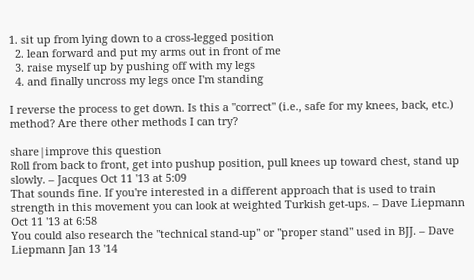1. sit up from lying down to a cross-legged position
  2. lean forward and put my arms out in front of me
  3. raise myself up by pushing off with my legs
  4. and finally uncross my legs once I'm standing

I reverse the process to get down. Is this a "correct" (i.e., safe for my knees, back, etc.) method? Are there other methods I can try?

share|improve this question
Roll from back to front, get into pushup position, pull knees up toward chest, stand up slowly. – Jacques Oct 11 '13 at 5:09
That sounds fine. If you're interested in a different approach that is used to train strength in this movement you can look at weighted Turkish get-ups. – Dave Liepmann Oct 11 '13 at 6:58
You could also research the "technical stand-up" or "proper stand" used in BJJ. – Dave Liepmann Jan 13 '14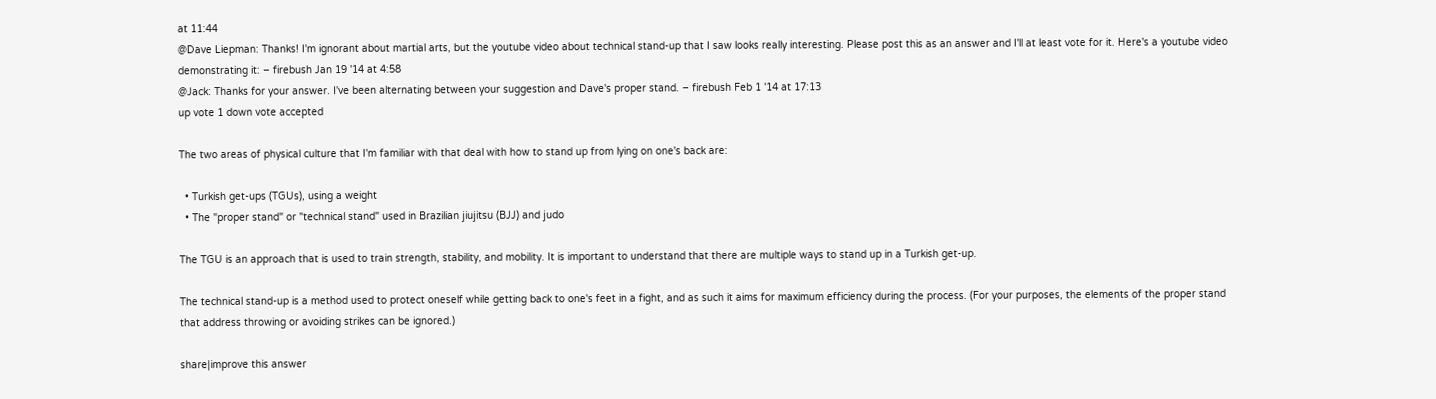at 11:44
@Dave Liepman: Thanks! I'm ignorant about martial arts, but the youtube video about technical stand-up that I saw looks really interesting. Please post this as an answer and I'll at least vote for it. Here's a youtube video demonstrating it: – firebush Jan 19 '14 at 4:58
@Jack: Thanks for your answer. I've been alternating between your suggestion and Dave's proper stand. – firebush Feb 1 '14 at 17:13
up vote 1 down vote accepted

The two areas of physical culture that I'm familiar with that deal with how to stand up from lying on one's back are:

  • Turkish get-ups (TGUs), using a weight
  • The "proper stand" or "technical stand" used in Brazilian jiujitsu (BJJ) and judo

The TGU is an approach that is used to train strength, stability, and mobility. It is important to understand that there are multiple ways to stand up in a Turkish get-up.

The technical stand-up is a method used to protect oneself while getting back to one's feet in a fight, and as such it aims for maximum efficiency during the process. (For your purposes, the elements of the proper stand that address throwing or avoiding strikes can be ignored.)

share|improve this answer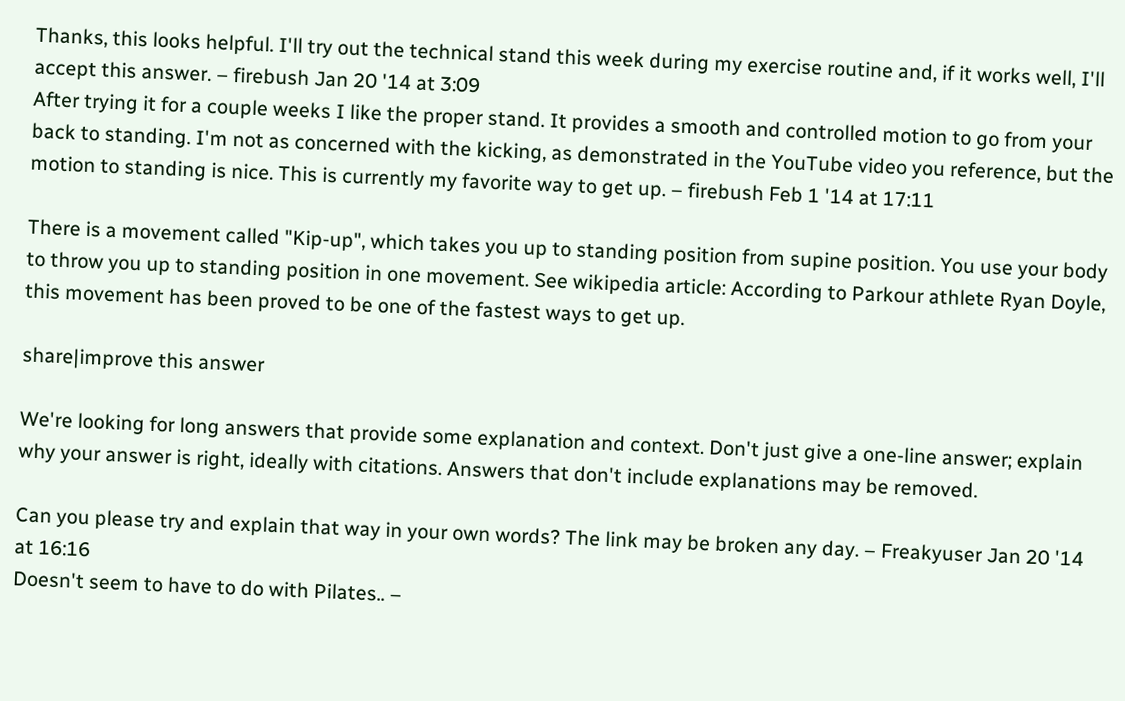Thanks, this looks helpful. I'll try out the technical stand this week during my exercise routine and, if it works well, I'll accept this answer. – firebush Jan 20 '14 at 3:09
After trying it for a couple weeks I like the proper stand. It provides a smooth and controlled motion to go from your back to standing. I'm not as concerned with the kicking, as demonstrated in the YouTube video you reference, but the motion to standing is nice. This is currently my favorite way to get up. – firebush Feb 1 '14 at 17:11

There is a movement called "Kip-up", which takes you up to standing position from supine position. You use your body to throw you up to standing position in one movement. See wikipedia article: According to Parkour athlete Ryan Doyle, this movement has been proved to be one of the fastest ways to get up.

share|improve this answer

We're looking for long answers that provide some explanation and context. Don't just give a one-line answer; explain why your answer is right, ideally with citations. Answers that don't include explanations may be removed.

Can you please try and explain that way in your own words? The link may be broken any day. – Freakyuser Jan 20 '14 at 16:16
Doesn't seem to have to do with Pilates.. –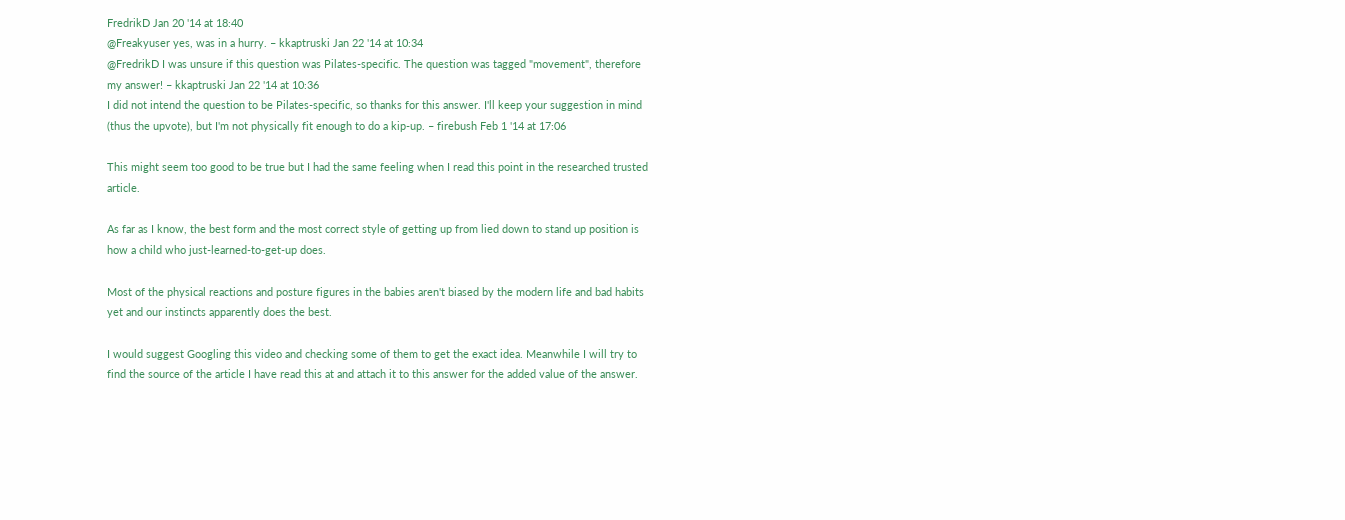FredrikD Jan 20 '14 at 18:40
@Freakyuser yes, was in a hurry. – kkaptruski Jan 22 '14 at 10:34
@FredrikD I was unsure if this question was Pilates-specific. The question was tagged "movement", therefore my answer! – kkaptruski Jan 22 '14 at 10:36
I did not intend the question to be Pilates-specific, so thanks for this answer. I'll keep your suggestion in mind (thus the upvote), but I'm not physically fit enough to do a kip-up. – firebush Feb 1 '14 at 17:06

This might seem too good to be true but I had the same feeling when I read this point in the researched trusted article.

As far as I know, the best form and the most correct style of getting up from lied down to stand up position is how a child who just-learned-to-get-up does.

Most of the physical reactions and posture figures in the babies aren't biased by the modern life and bad habits yet and our instincts apparently does the best.

I would suggest Googling this video and checking some of them to get the exact idea. Meanwhile I will try to find the source of the article I have read this at and attach it to this answer for the added value of the answer.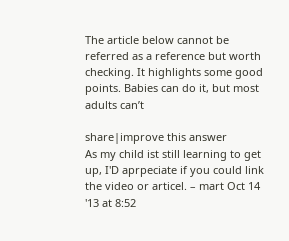The article below cannot be referred as a reference but worth checking. It highlights some good points. Babies can do it, but most adults can’t

share|improve this answer
As my child ist still learning to get up, I'D aprpeciate if you could link the video or articel. – mart Oct 14 '13 at 8:52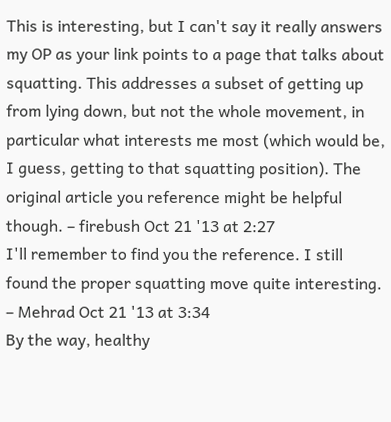This is interesting, but I can't say it really answers my OP as your link points to a page that talks about squatting. This addresses a subset of getting up from lying down, but not the whole movement, in particular what interests me most (which would be, I guess, getting to that squatting position). The original article you reference might be helpful though. – firebush Oct 21 '13 at 2:27
I'll remember to find you the reference. I still found the proper squatting move quite interesting. – Mehrad Oct 21 '13 at 3:34
By the way, healthy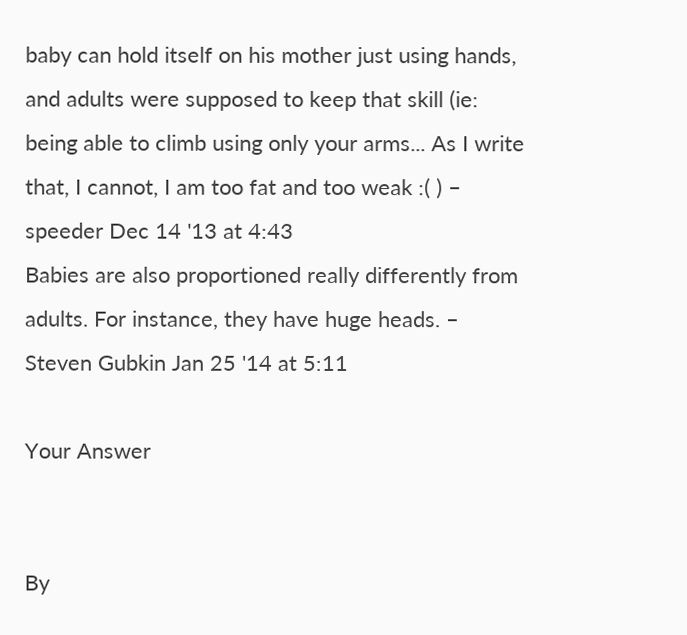baby can hold itself on his mother just using hands, and adults were supposed to keep that skill (ie: being able to climb using only your arms... As I write that, I cannot, I am too fat and too weak :( ) – speeder Dec 14 '13 at 4:43
Babies are also proportioned really differently from adults. For instance, they have huge heads. – Steven Gubkin Jan 25 '14 at 5:11

Your Answer


By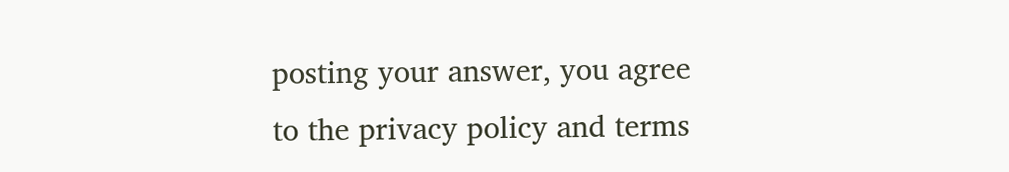posting your answer, you agree to the privacy policy and terms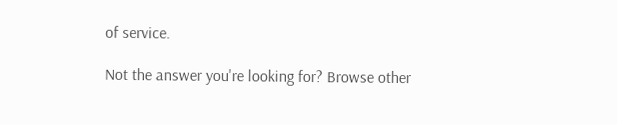of service.

Not the answer you're looking for? Browse other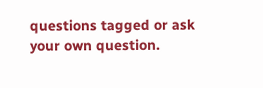questions tagged or ask your own question.